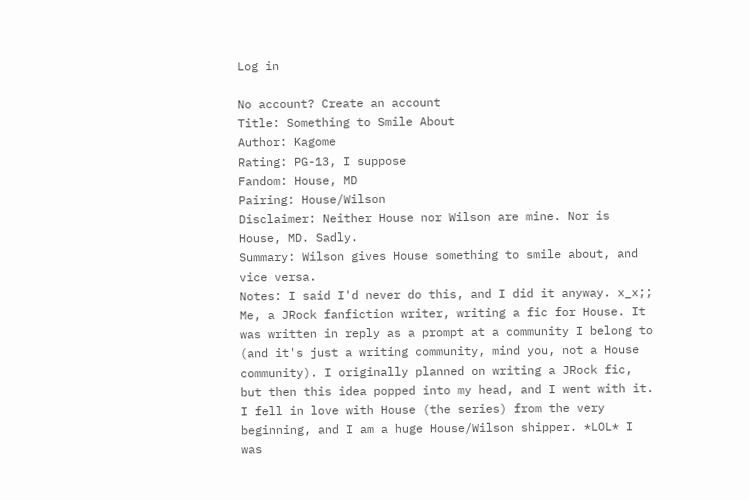Log in

No account? Create an account
Title: Something to Smile About
Author: Kagome
Rating: PG-13, I suppose
Fandom: House, MD
Pairing: House/Wilson
Disclaimer: Neither House nor Wilson are mine. Nor is House, MD. Sadly.
Summary: Wilson gives House something to smile about, and vice versa.
Notes: I said I'd never do this, and I did it anyway. x_x;; Me, a JRock fanfiction writer, writing a fic for House. It was written in reply as a prompt at a community I belong to (and it's just a writing community, mind you, not a House community). I originally planned on writing a JRock fic, but then this idea popped into my head, and I went with it. I fell in love with House (the series) from the very beginning, and I am a huge House/Wilson shipper. *LOL* I was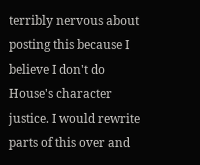terribly nervous about posting this because I believe I don't do House's character justice. I would rewrite parts of this over and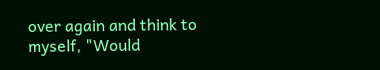over again and think to myself, "Would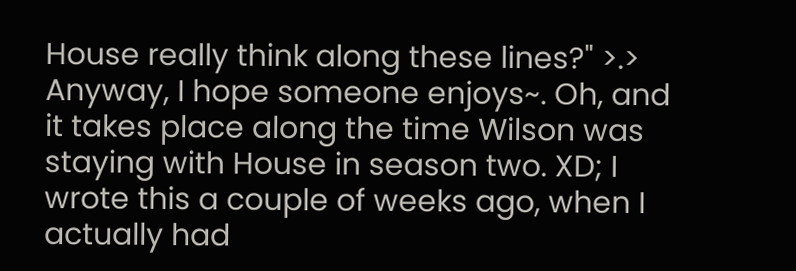House really think along these lines?" >.> Anyway, I hope someone enjoys~. Oh, and it takes place along the time Wilson was staying with House in season two. XD; I wrote this a couple of weeks ago, when I actually had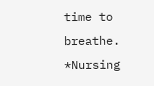time to breathe. *Nursing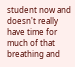student now and doesn't really have time for much of that breathing and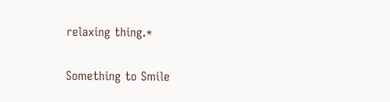relaxing thing.*

Something to Smile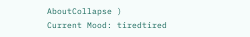AboutCollapse )
Current Mood: tiredtired